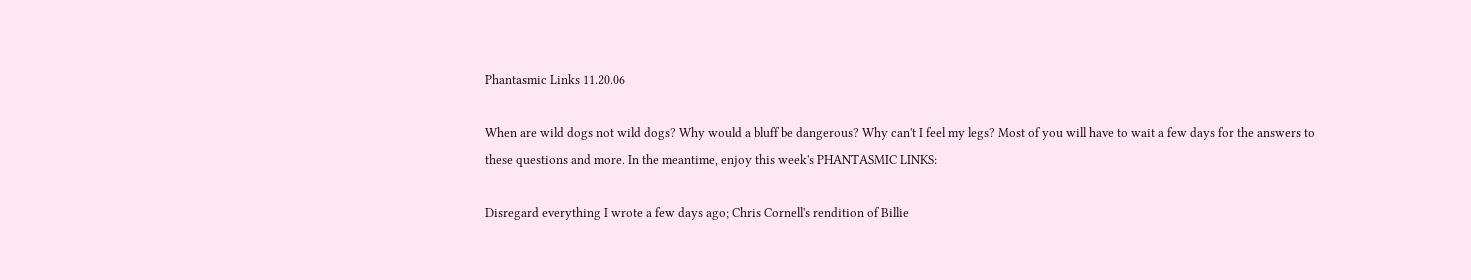Phantasmic Links 11.20.06

When are wild dogs not wild dogs? Why would a bluff be dangerous? Why can't I feel my legs? Most of you will have to wait a few days for the answers to these questions and more. In the meantime, enjoy this week's PHANTASMIC LINKS:

Disregard everything I wrote a few days ago; Chris Cornell's rendition of Billie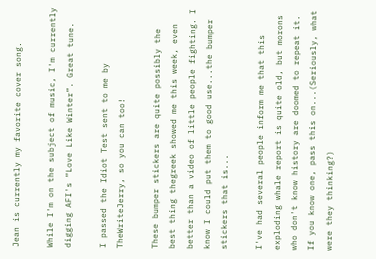Jean is currently my favorite cover song.

While I'm on the subject of music, I'm currently digging AFI's “Love Like Winter”. Great tune.

I passed the Idiot Test sent to me by TheWriteJerry, so you can too!

These bumper stickers are quite possibly the best thing thegreek showed me this week, even better than a video of little people fighting. I know I could put them to good use...the bumper stickers that is...

I've had several people inform me that this exploding whale report is quite old, but morons who don't know history are doomed to repeat it. If you know one, pass this on...(Seriously, what were they thinking?)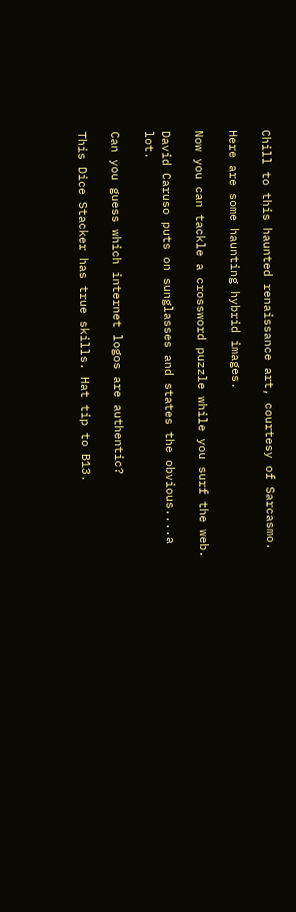Chill to this haunted renaissance art, courtesy of Sarcasmo.

Here are some haunting hybrid images.

Now you can tackle a crossword puzzle while you surf the web.

David Caruso puts on sunglasses and states the obvious....a lot.

Can you guess which internet logos are authentic?

This Dice Stacker has true skills. Hat tip to B13.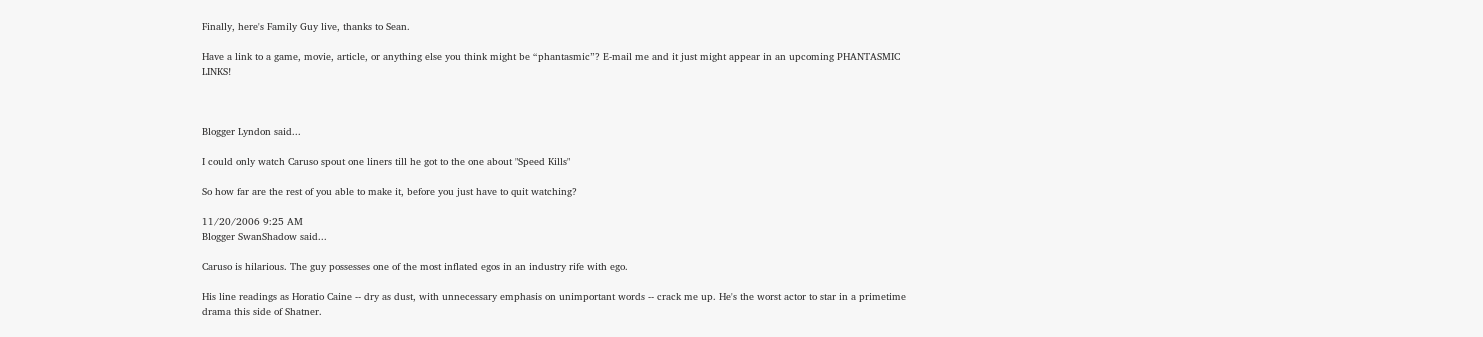Finally, here's Family Guy live, thanks to Sean.

Have a link to a game, movie, article, or anything else you think might be “phantasmic”? E-mail me and it just might appear in an upcoming PHANTASMIC LINKS!



Blogger Lyndon said...

I could only watch Caruso spout one liners till he got to the one about "Speed Kills"

So how far are the rest of you able to make it, before you just have to quit watching?

11/20/2006 9:25 AM
Blogger SwanShadow said...

Caruso is hilarious. The guy possesses one of the most inflated egos in an industry rife with ego.

His line readings as Horatio Caine -- dry as dust, with unnecessary emphasis on unimportant words -- crack me up. He's the worst actor to star in a primetime drama this side of Shatner.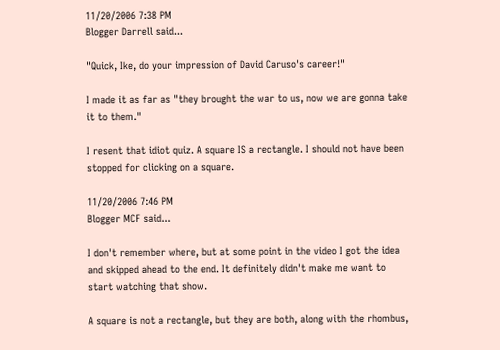11/20/2006 7:38 PM
Blogger Darrell said...

"Quick, Ike, do your impression of David Caruso's career!"

I made it as far as "they brought the war to us, now we are gonna take it to them."

I resent that idiot quiz. A square IS a rectangle. I should not have been stopped for clicking on a square.

11/20/2006 7:46 PM
Blogger MCF said...

I don't remember where, but at some point in the video I got the idea and skipped ahead to the end. It definitely didn't make me want to start watching that show.

A square is not a rectangle, but they are both, along with the rhombus,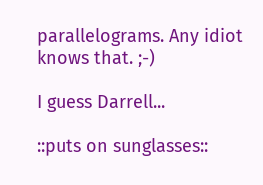parallelograms. Any idiot knows that. ;-)

I guess Darrell...

::puts on sunglasses::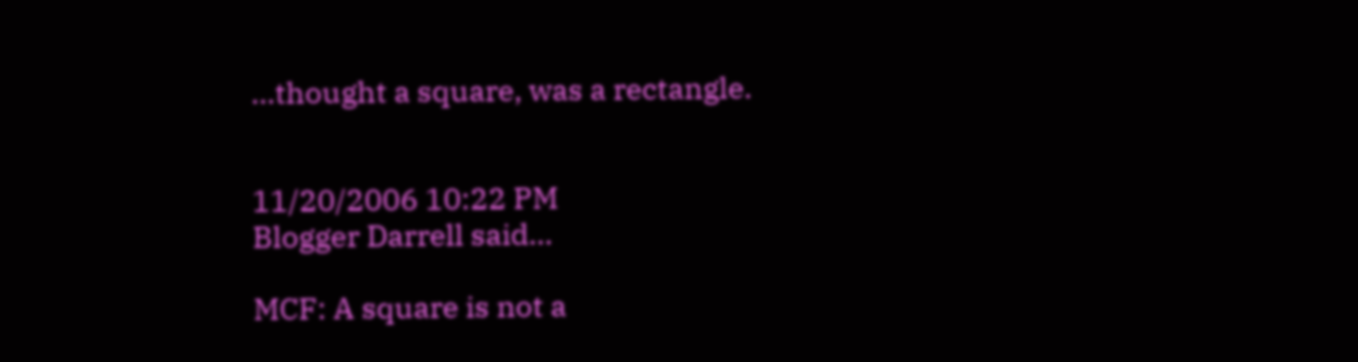...thought a square, was a rectangle.


11/20/2006 10:22 PM
Blogger Darrell said...

MCF: A square is not a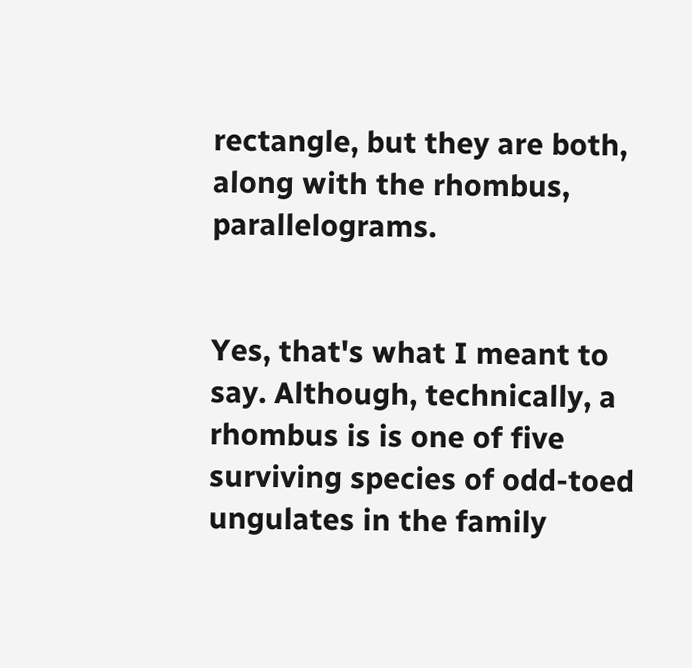rectangle, but they are both, along with the rhombus, parallelograms.


Yes, that's what I meant to say. Although, technically, a rhombus is is one of five surviving species of odd-toed ungulates in the family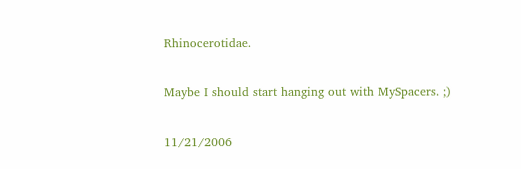Rhinocerotidae.

Maybe I should start hanging out with MySpacers. ;)

11/21/2006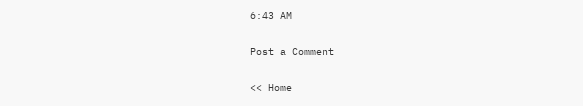6:43 AM

Post a Comment

<< Home